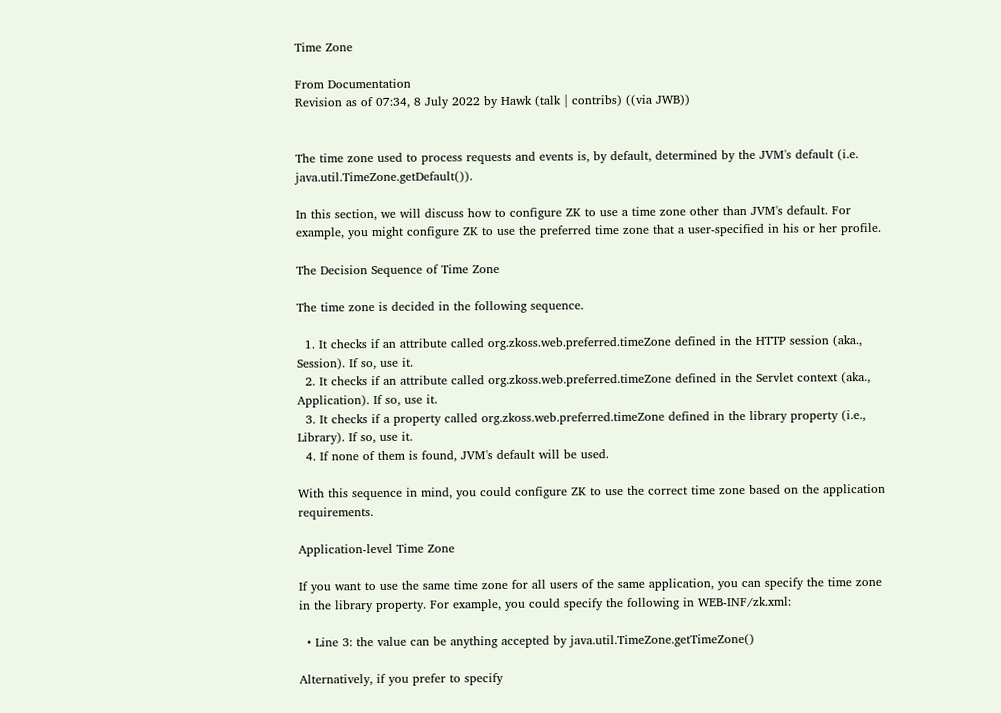Time Zone

From Documentation
Revision as of 07:34, 8 July 2022 by Hawk (talk | contribs) ((via JWB))


The time zone used to process requests and events is, by default, determined by the JVM's default (i.e. java.util.TimeZone.getDefault()).

In this section, we will discuss how to configure ZK to use a time zone other than JVM's default. For example, you might configure ZK to use the preferred time zone that a user-specified in his or her profile.

The Decision Sequence of Time Zone

The time zone is decided in the following sequence.

  1. It checks if an attribute called org.zkoss.web.preferred.timeZone defined in the HTTP session (aka., Session). If so, use it.
  2. It checks if an attribute called org.zkoss.web.preferred.timeZone defined in the Servlet context (aka., Application). If so, use it.
  3. It checks if a property called org.zkoss.web.preferred.timeZone defined in the library property (i.e., Library). If so, use it.
  4. If none of them is found, JVM's default will be used.

With this sequence in mind, you could configure ZK to use the correct time zone based on the application requirements.

Application-level Time Zone

If you want to use the same time zone for all users of the same application, you can specify the time zone in the library property. For example, you could specify the following in WEB-INF/zk.xml:

  • Line 3: the value can be anything accepted by java.util.TimeZone.getTimeZone()

Alternatively, if you prefer to specify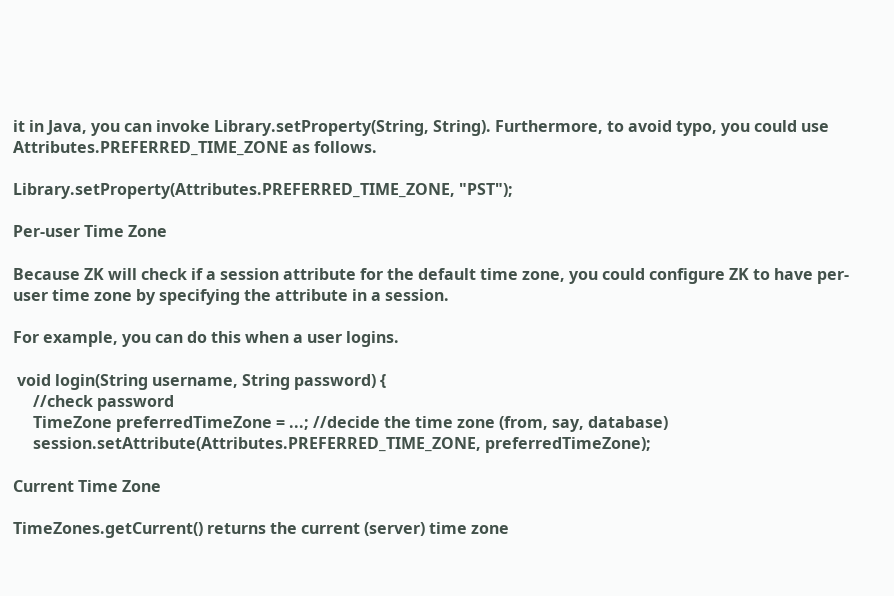it in Java, you can invoke Library.setProperty(String, String). Furthermore, to avoid typo, you could use Attributes.PREFERRED_TIME_ZONE as follows.

Library.setProperty(Attributes.PREFERRED_TIME_ZONE, "PST");

Per-user Time Zone

Because ZK will check if a session attribute for the default time zone, you could configure ZK to have per-user time zone by specifying the attribute in a session.

For example, you can do this when a user logins.

 void login(String username, String password) {
     //check password
     TimeZone preferredTimeZone = ...; //decide the time zone (from, say, database)
     session.setAttribute(Attributes.PREFERRED_TIME_ZONE, preferredTimeZone);

Current Time Zone

TimeZones.getCurrent() returns the current (server) time zone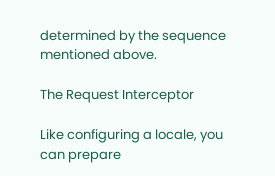determined by the sequence mentioned above.

The Request Interceptor

Like configuring a locale, you can prepare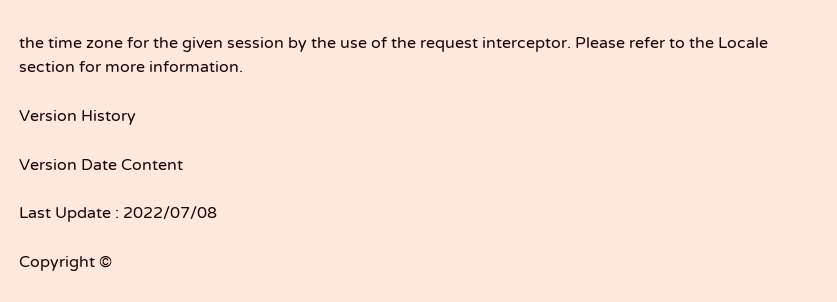the time zone for the given session by the use of the request interceptor. Please refer to the Locale section for more information.

Version History

Version Date Content

Last Update : 2022/07/08

Copyright ©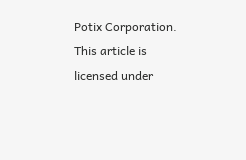Potix Corporation. This article is licensed under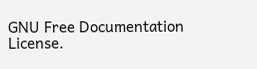GNU Free Documentation License.